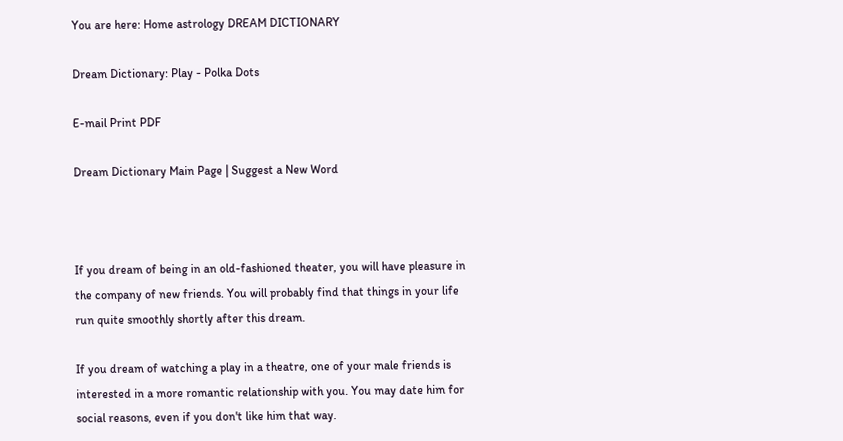You are here: Home astrology DREAM DICTIONARY

Dream Dictionary: Play - Polka Dots

E-mail Print PDF

Dream Dictionary Main Page | Suggest a New Word



If you dream of being in an old-fashioned theater, you will have pleasure in the company of new friends. You will probably find that things in your life run quite smoothly shortly after this dream.

If you dream of watching a play in a theatre, one of your male friends is interested in a more romantic relationship with you. You may date him for social reasons, even if you don't like him that way.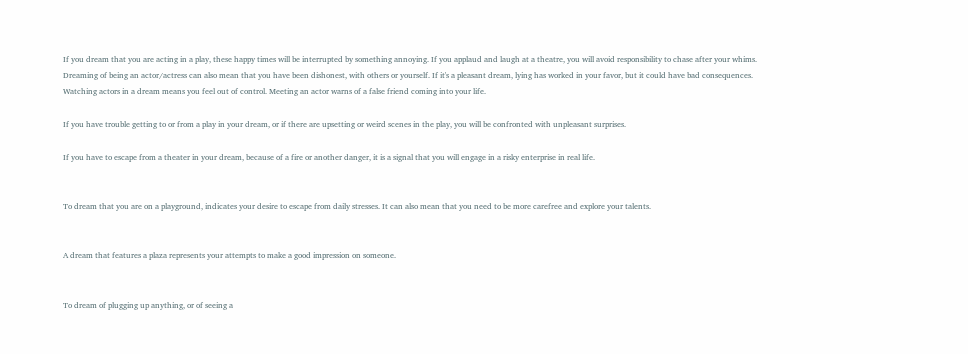If you dream that you are acting in a play, these happy times will be interrupted by something annoying. If you applaud and laugh at a theatre, you will avoid responsibility to chase after your whims. Dreaming of being an actor/actress can also mean that you have been dishonest, with others or yourself. If it's a pleasant dream, lying has worked in your favor, but it could have bad consequences. Watching actors in a dream means you feel out of control. Meeting an actor warns of a false friend coming into your life.

If you have trouble getting to or from a play in your dream, or if there are upsetting or weird scenes in the play, you will be confronted with unpleasant surprises.

If you have to escape from a theater in your dream, because of a fire or another danger, it is a signal that you will engage in a risky enterprise in real life.


To dream that you are on a playground, indicates your desire to escape from daily stresses. It can also mean that you need to be more carefree and explore your talents.


A dream that features a plaza represents your attempts to make a good impression on someone.


To dream of plugging up anything, or of seeing a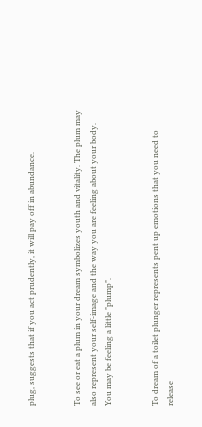plug, suggests that if you act prudently, it will pay off in abundance.


To see or eat a plum in your dream symbolizes youth and vitality. The plum may also represent your self-image and the way you are feeling about your body. You may be feeling a little "plump".


To dream of a toilet plunger represents pent up emotions that you need to release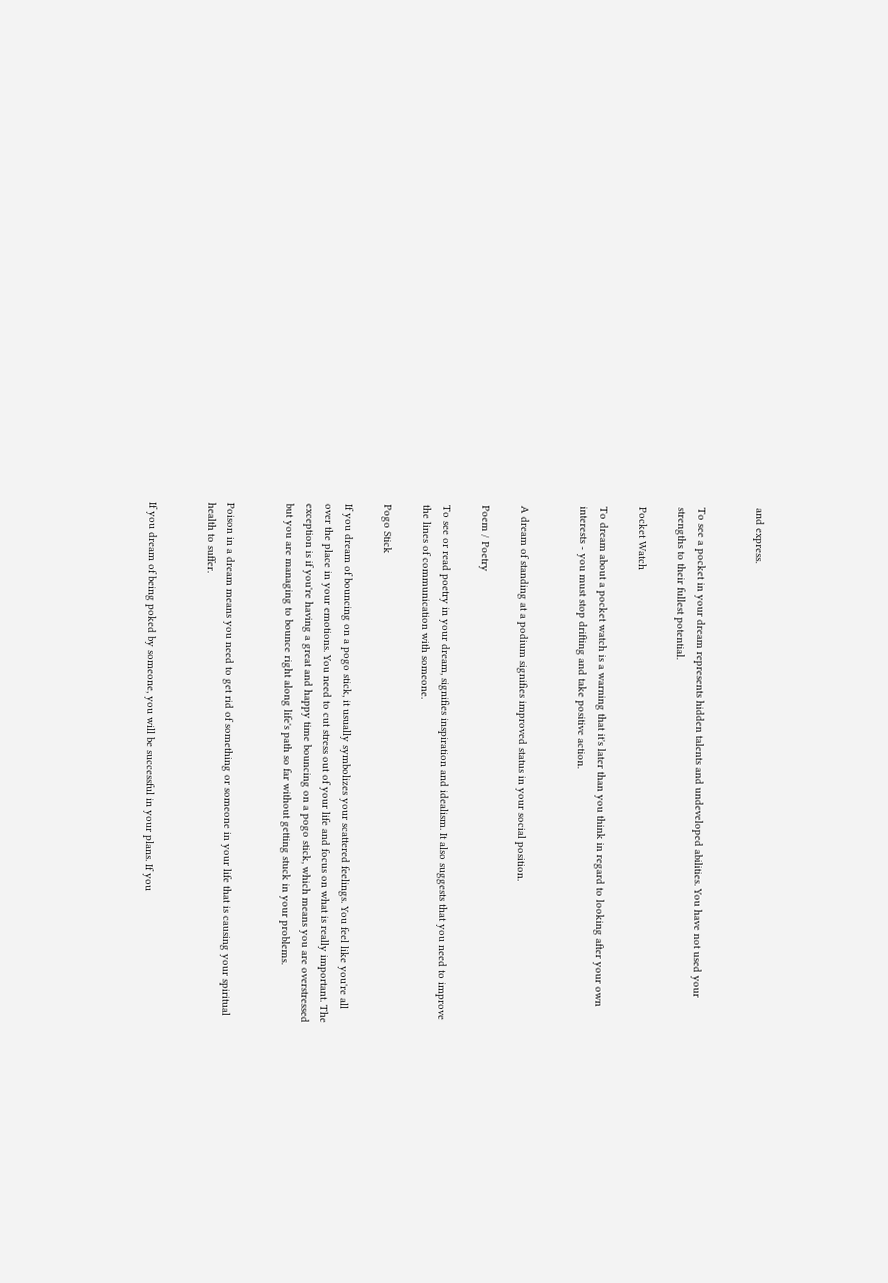and express.


To see a pocket in your dream represents hidden talents and undeveloped abilities. You have not used your strengths to their fullest potential.

Pocket Watch

To dream about a pocket watch is a warning that it's later than you think in regard to looking after your own interests - you must stop drifting and take positive action.


A dream of standing at a podium signifies improved status in your social position.

Poem / Poetry

To see or read poetry in your dream, signifies inspiration and idealism. It also suggests that you need to improve the lines of communication with someone.

Pogo Stick

If you dream of bouncing on a pogo stick, it usually symbolizes your scattered feelings. You feel like you're all over the place in your emotions. You need to cut stress out of your life and focus on what is really important. The exception is if you're having a great and happy time bouncing on a pogo stick, which means you are overstressed but you are managing to bounce right along life's path so far without getting stuck in your problems.


Poison in a dream means you need to get rid of something or someone in your life that is causing your spiritual health to suffer.


If you dream of being poked by someone, you will be successful in your plans. If you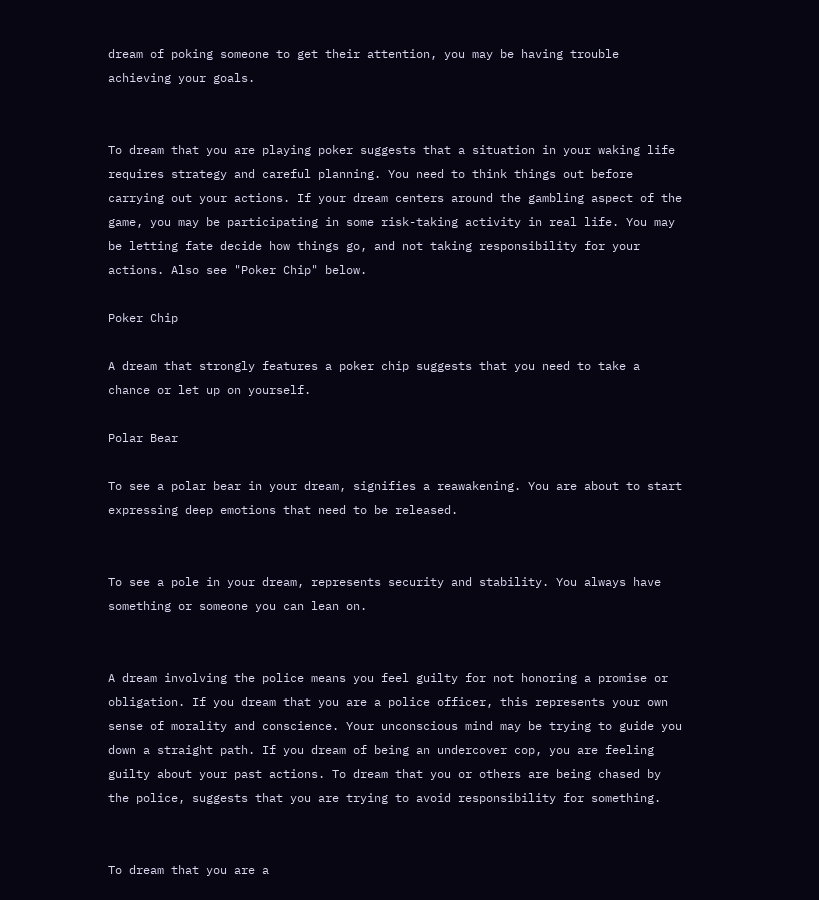dream of poking someone to get their attention, you may be having trouble achieving your goals.


To dream that you are playing poker suggests that a situation in your waking life requires strategy and careful planning. You need to think things out before carrying out your actions. If your dream centers around the gambling aspect of the game, you may be participating in some risk-taking activity in real life. You may be letting fate decide how things go, and not taking responsibility for your actions. Also see "Poker Chip" below.

Poker Chip

A dream that strongly features a poker chip suggests that you need to take a chance or let up on yourself.

Polar Bear

To see a polar bear in your dream, signifies a reawakening. You are about to start expressing deep emotions that need to be released.


To see a pole in your dream, represents security and stability. You always have something or someone you can lean on.


A dream involving the police means you feel guilty for not honoring a promise or obligation. If you dream that you are a police officer, this represents your own sense of morality and conscience. Your unconscious mind may be trying to guide you down a straight path. If you dream of being an undercover cop, you are feeling guilty about your past actions. To dream that you or others are being chased by the police, suggests that you are trying to avoid responsibility for something.


To dream that you are a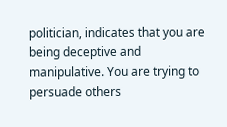politician, indicates that you are being deceptive and manipulative. You are trying to persuade others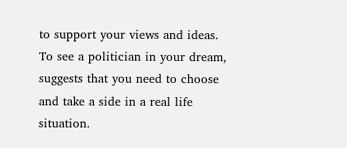to support your views and ideas. To see a politician in your dream, suggests that you need to choose and take a side in a real life situation.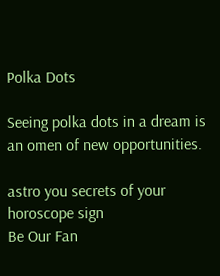Polka Dots

Seeing polka dots in a dream is an omen of new opportunities.

astro you secrets of your horoscope sign
Be Our Fan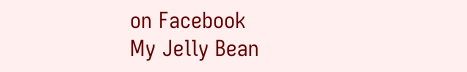on Facebook
My Jelly Bean